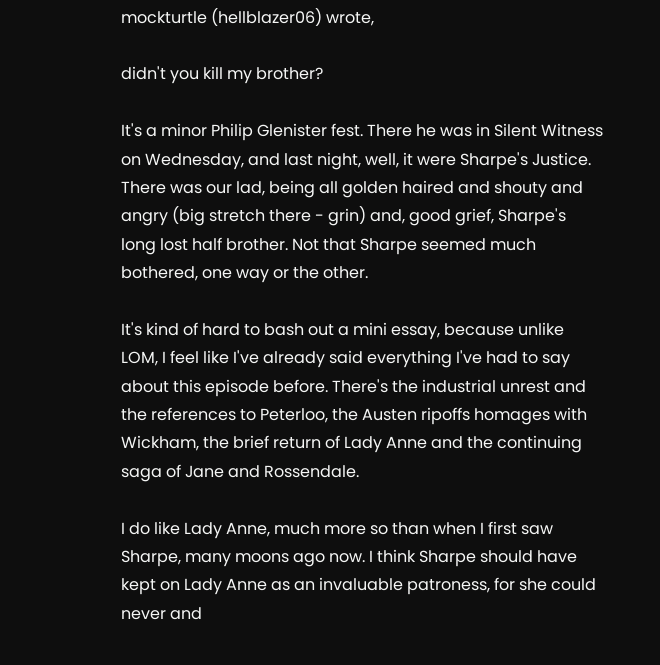mockturtle (hellblazer06) wrote,

didn't you kill my brother?

It's a minor Philip Glenister fest. There he was in Silent Witness on Wednesday, and last night, well, it were Sharpe's Justice. There was our lad, being all golden haired and shouty and angry (big stretch there - grin) and, good grief, Sharpe's long lost half brother. Not that Sharpe seemed much bothered, one way or the other.

It's kind of hard to bash out a mini essay, because unlike LOM, I feel like I've already said everything I've had to say about this episode before. There's the industrial unrest and the references to Peterloo, the Austen ripoffs homages with Wickham, the brief return of Lady Anne and the continuing saga of Jane and Rossendale.

I do like Lady Anne, much more so than when I first saw Sharpe, many moons ago now. I think Sharpe should have kept on Lady Anne as an invaluable patroness, for she could never and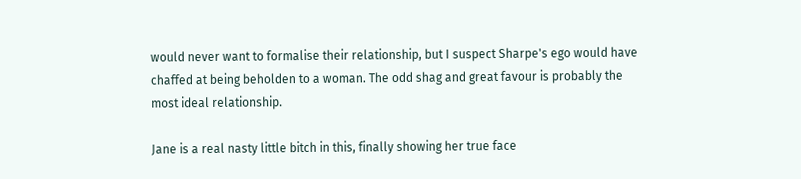would never want to formalise their relationship, but I suspect Sharpe's ego would have chaffed at being beholden to a woman. The odd shag and great favour is probably the most ideal relationship.

Jane is a real nasty little bitch in this, finally showing her true face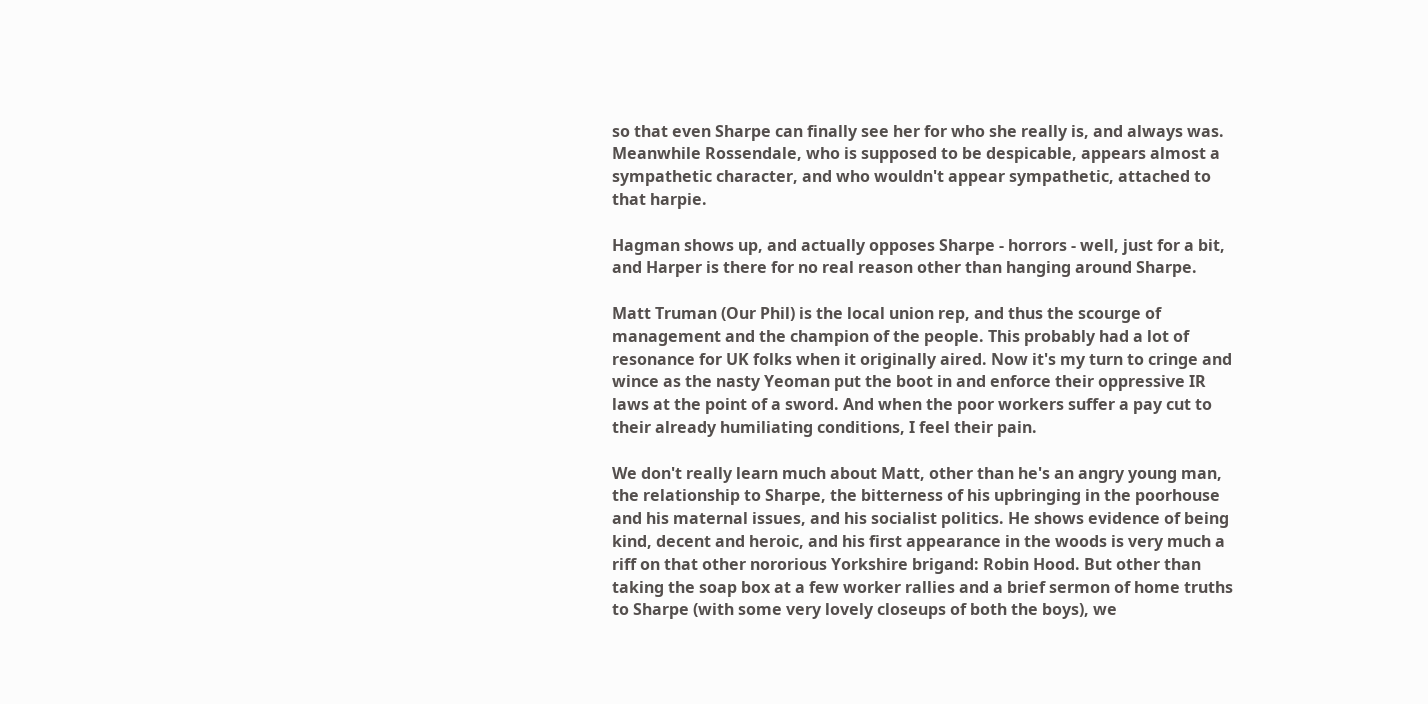so that even Sharpe can finally see her for who she really is, and always was. Meanwhile Rossendale, who is supposed to be despicable, appears almost a sympathetic character, and who wouldn't appear sympathetic, attached to that harpie.

Hagman shows up, and actually opposes Sharpe - horrors - well, just for a bit, and Harper is there for no real reason other than hanging around Sharpe.

Matt Truman (Our Phil) is the local union rep, and thus the scourge of management and the champion of the people. This probably had a lot of resonance for UK folks when it originally aired. Now it's my turn to cringe and wince as the nasty Yeoman put the boot in and enforce their oppressive IR laws at the point of a sword. And when the poor workers suffer a pay cut to their already humiliating conditions, I feel their pain.

We don't really learn much about Matt, other than he's an angry young man, the relationship to Sharpe, the bitterness of his upbringing in the poorhouse and his maternal issues, and his socialist politics. He shows evidence of being kind, decent and heroic, and his first appearance in the woods is very much a riff on that other nororious Yorkshire brigand: Robin Hood. But other than taking the soap box at a few worker rallies and a brief sermon of home truths to Sharpe (with some very lovely closeups of both the boys), we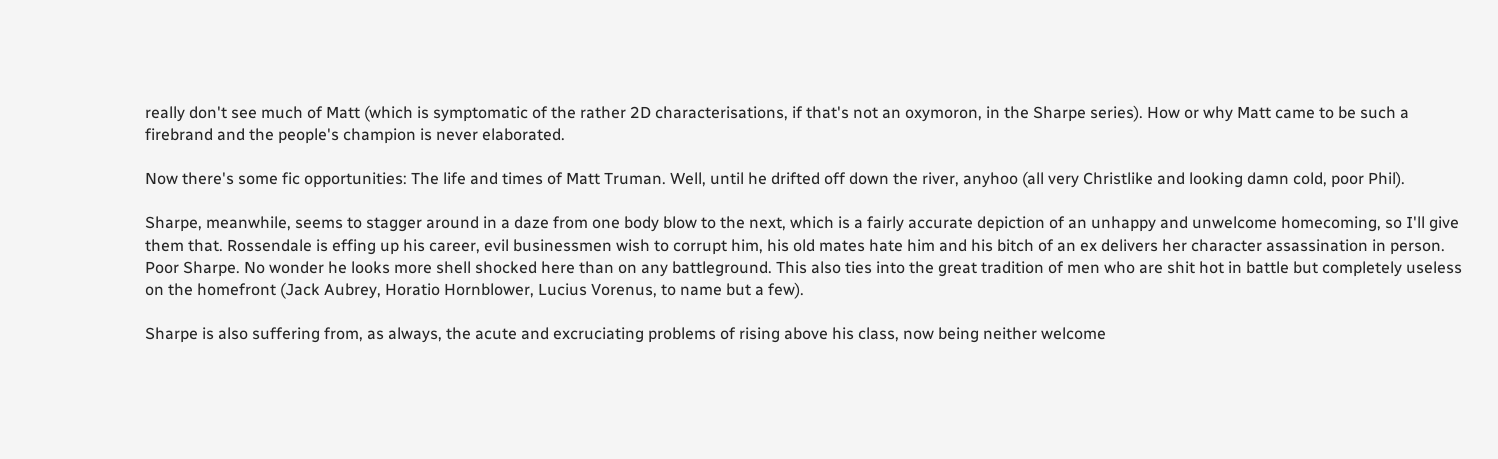really don't see much of Matt (which is symptomatic of the rather 2D characterisations, if that's not an oxymoron, in the Sharpe series). How or why Matt came to be such a firebrand and the people's champion is never elaborated.

Now there's some fic opportunities: The life and times of Matt Truman. Well, until he drifted off down the river, anyhoo (all very Christlike and looking damn cold, poor Phil).

Sharpe, meanwhile, seems to stagger around in a daze from one body blow to the next, which is a fairly accurate depiction of an unhappy and unwelcome homecoming, so I'll give them that. Rossendale is effing up his career, evil businessmen wish to corrupt him, his old mates hate him and his bitch of an ex delivers her character assassination in person. Poor Sharpe. No wonder he looks more shell shocked here than on any battleground. This also ties into the great tradition of men who are shit hot in battle but completely useless on the homefront (Jack Aubrey, Horatio Hornblower, Lucius Vorenus, to name but a few).

Sharpe is also suffering from, as always, the acute and excruciating problems of rising above his class, now being neither welcome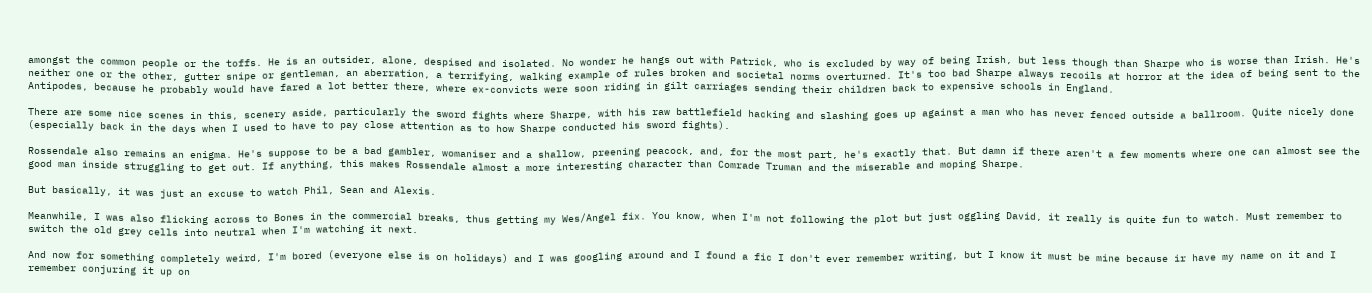amongst the common people or the toffs. He is an outsider, alone, despised and isolated. No wonder he hangs out with Patrick, who is excluded by way of being Irish, but less though than Sharpe who is worse than Irish. He's neither one or the other, gutter snipe or gentleman, an aberration, a terrifying, walking example of rules broken and societal norms overturned. It's too bad Sharpe always recoils at horror at the idea of being sent to the Antipodes, because he probably would have fared a lot better there, where ex-convicts were soon riding in gilt carriages sending their children back to expensive schools in England.

There are some nice scenes in this, scenery aside, particularly the sword fights where Sharpe, with his raw battlefield hacking and slashing goes up against a man who has never fenced outside a ballroom. Quite nicely done (especially back in the days when I used to have to pay close attention as to how Sharpe conducted his sword fights).

Rossendale also remains an enigma. He's suppose to be a bad gambler, womaniser and a shallow, preening peacock, and, for the most part, he's exactly that. But damn if there aren't a few moments where one can almost see the good man inside struggling to get out. If anything, this makes Rossendale almost a more interesting character than Comrade Truman and the miserable and moping Sharpe.

But basically, it was just an excuse to watch Phil, Sean and Alexis.

Meanwhile, I was also flicking across to Bones in the commercial breaks, thus getting my Wes/Angel fix. You know, when I'm not following the plot but just oggling David, it really is quite fun to watch. Must remember to switch the old grey cells into neutral when I'm watching it next.

And now for something completely weird, I'm bored (everyone else is on holidays) and I was googling around and I found a fic I don't ever remember writing, but I know it must be mine because ir have my name on it and I remember conjuring it up on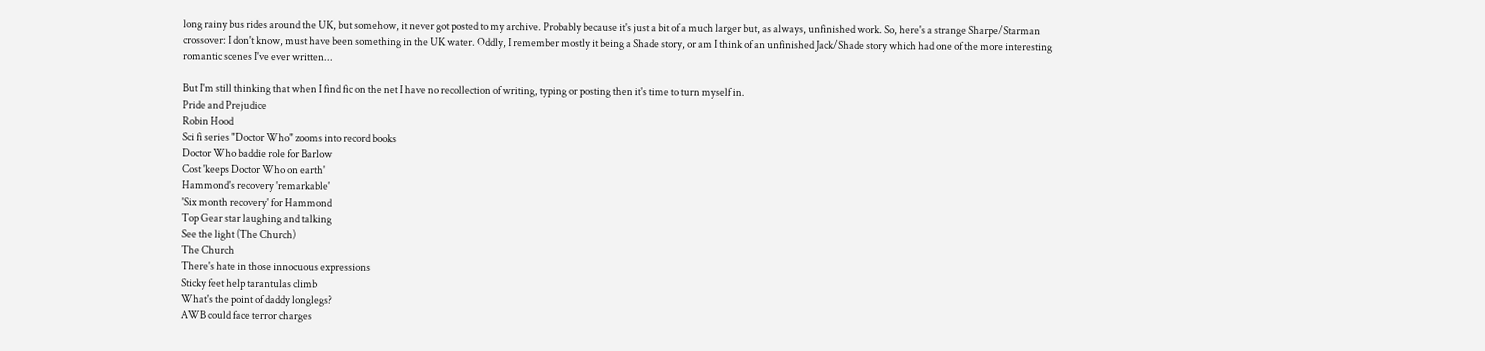long rainy bus rides around the UK, but somehow, it never got posted to my archive. Probably because it's just a bit of a much larger but, as always, unfinished work. So, here's a strange Sharpe/Starman crossover: I don't know, must have been something in the UK water. Oddly, I remember mostly it being a Shade story, or am I think of an unfinished Jack/Shade story which had one of the more interesting romantic scenes I've ever written...

But I'm still thinking that when I find fic on the net I have no recollection of writing, typing or posting then it's time to turn myself in.
Pride and Prejudice
Robin Hood
Sci fi series "Doctor Who" zooms into record books
Doctor Who baddie role for Barlow
Cost 'keeps Doctor Who on earth'
Hammond's recovery 'remarkable'
'Six month recovery' for Hammond
Top Gear star laughing and talking
See the light (The Church)
The Church
There's hate in those innocuous expressions
Sticky feet help tarantulas climb
What's the point of daddy longlegs?
AWB could face terror charges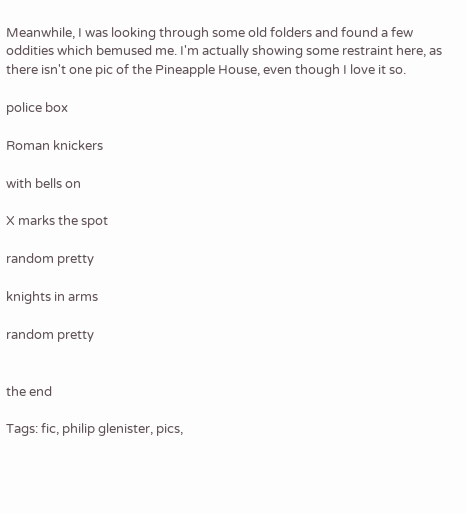Meanwhile, I was looking through some old folders and found a few oddities which bemused me. I'm actually showing some restraint here, as there isn't one pic of the Pineapple House, even though I love it so.

police box

Roman knickers

with bells on

X marks the spot

random pretty

knights in arms

random pretty


the end

Tags: fic, philip glenister, pics,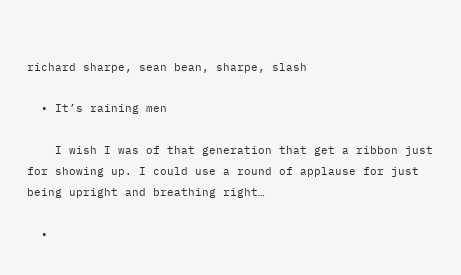richard sharpe, sean bean, sharpe, slash

  • It’s raining men

    I wish I was of that generation that get a ribbon just for showing up. I could use a round of applause for just being upright and breathing right…

  •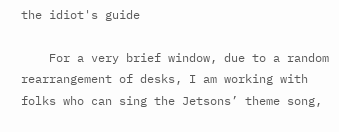the idiot's guide

    For a very brief window, due to a random rearrangement of desks, I am working with folks who can sing the Jetsons’ theme song,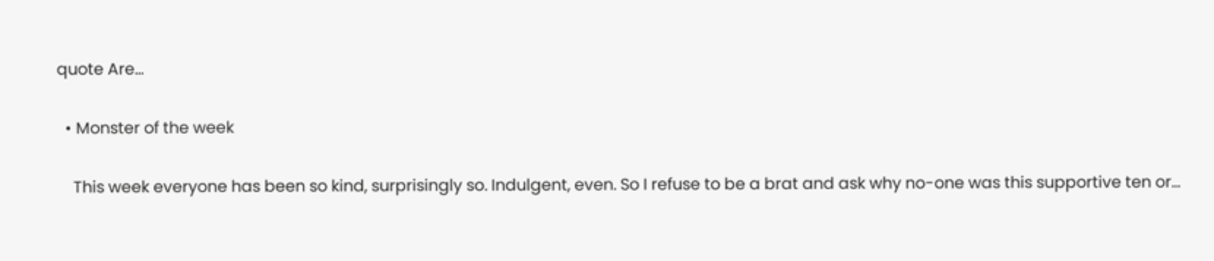quote Are…

  • Monster of the week

    This week everyone has been so kind, surprisingly so. Indulgent, even. So I refuse to be a brat and ask why no-one was this supportive ten or…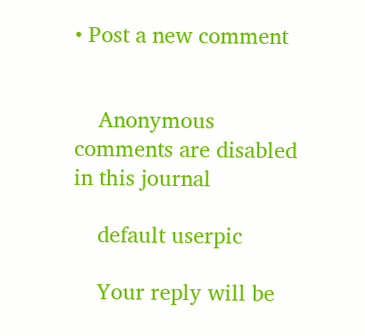• Post a new comment


    Anonymous comments are disabled in this journal

    default userpic

    Your reply will be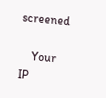screened

    Your IP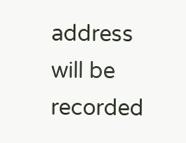address will be recorded